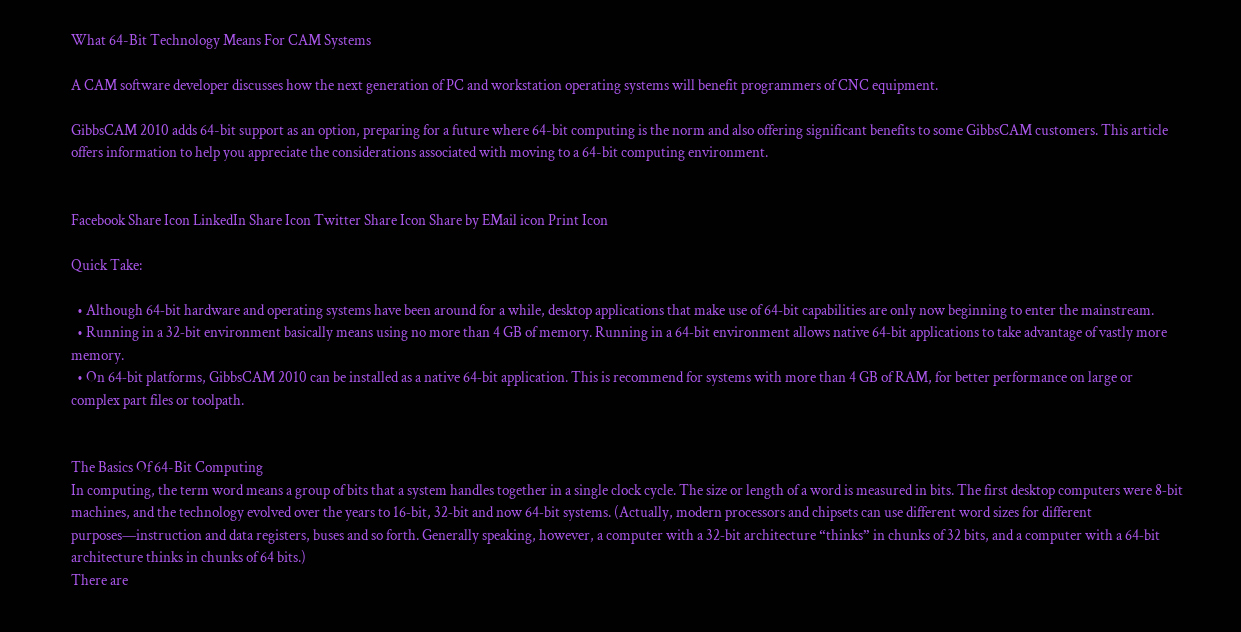What 64-Bit Technology Means For CAM Systems

A CAM software developer discusses how the next generation of PC and workstation operating systems will benefit programmers of CNC equipment.

GibbsCAM 2010 adds 64-bit support as an option, preparing for a future where 64-bit computing is the norm and also offering significant benefits to some GibbsCAM customers. This article offers information to help you appreciate the considerations associated with moving to a 64-bit computing environment.


Facebook Share Icon LinkedIn Share Icon Twitter Share Icon Share by EMail icon Print Icon

Quick Take:

  • Although 64‑bit hardware and operating systems have been around for a while, desktop applications that make use of 64‑bit capabilities are only now beginning to enter the mainstream.
  • Running in a 32‑bit environment basically means using no more than 4 GB of memory. Running in a 64‑bit environment allows native 64‑bit applications to take advantage of vastly more memory.
  • On 64‑bit platforms, GibbsCAM 2010 can be installed as a native 64‑bit application. This is recommend for systems with more than 4 GB of RAM, for better performance on large or complex part files or toolpath.


The Basics Of 64-Bit Computing
In computing, the term word means a group of bits that a system handles together in a single clock cycle. The size or length of a word is measured in bits. The first desktop computers were 8‑bit machines, and the technology evolved over the years to 16‑bit, 32‑bit and now 64‑bit systems. (Actually, modern processors and chipsets can use different word sizes for different purposes—instruction and data registers, buses and so forth. Generally speaking, however, a computer with a 32‑bit architecture “thinks” in chunks of 32 bits, and a computer with a 64‑bit architecture thinks in chunks of 64 bits.)
There are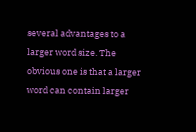several advantages to a larger word size. The obvious one is that a larger word can contain larger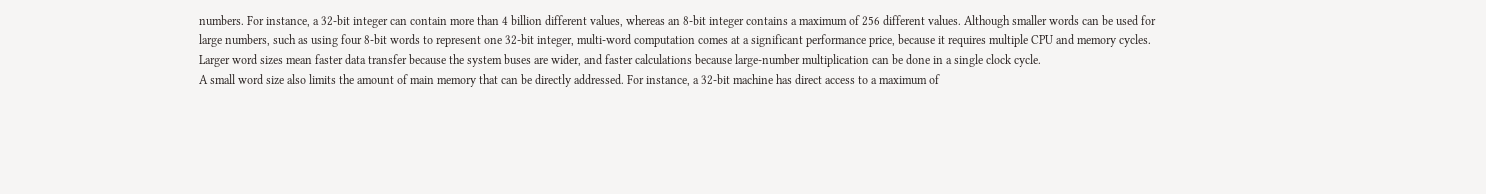numbers. For instance, a 32‑bit integer can contain more than 4 billion different values, whereas an 8‑bit integer contains a maximum of 256 different values. Although smaller words can be used for large numbers, such as using four 8‑bit words to represent one 32‑bit integer, multi-word computation comes at a significant performance price, because it requires multiple CPU and memory cycles. Larger word sizes mean faster data transfer because the system buses are wider, and faster calculations because large-number multiplication can be done in a single clock cycle.
A small word size also limits the amount of main memory that can be directly addressed. For instance, a 32‑bit machine has direct access to a maximum of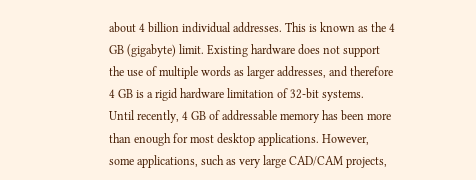about 4 billion individual addresses. This is known as the 4 GB (gigabyte) limit. Existing hardware does not support the use of multiple words as larger addresses, and therefore 4 GB is a rigid hardware limitation of 32‑bit systems.
Until recently, 4 GB of addressable memory has been more than enough for most desktop applications. However, some applications, such as very large CAD/CAM projects,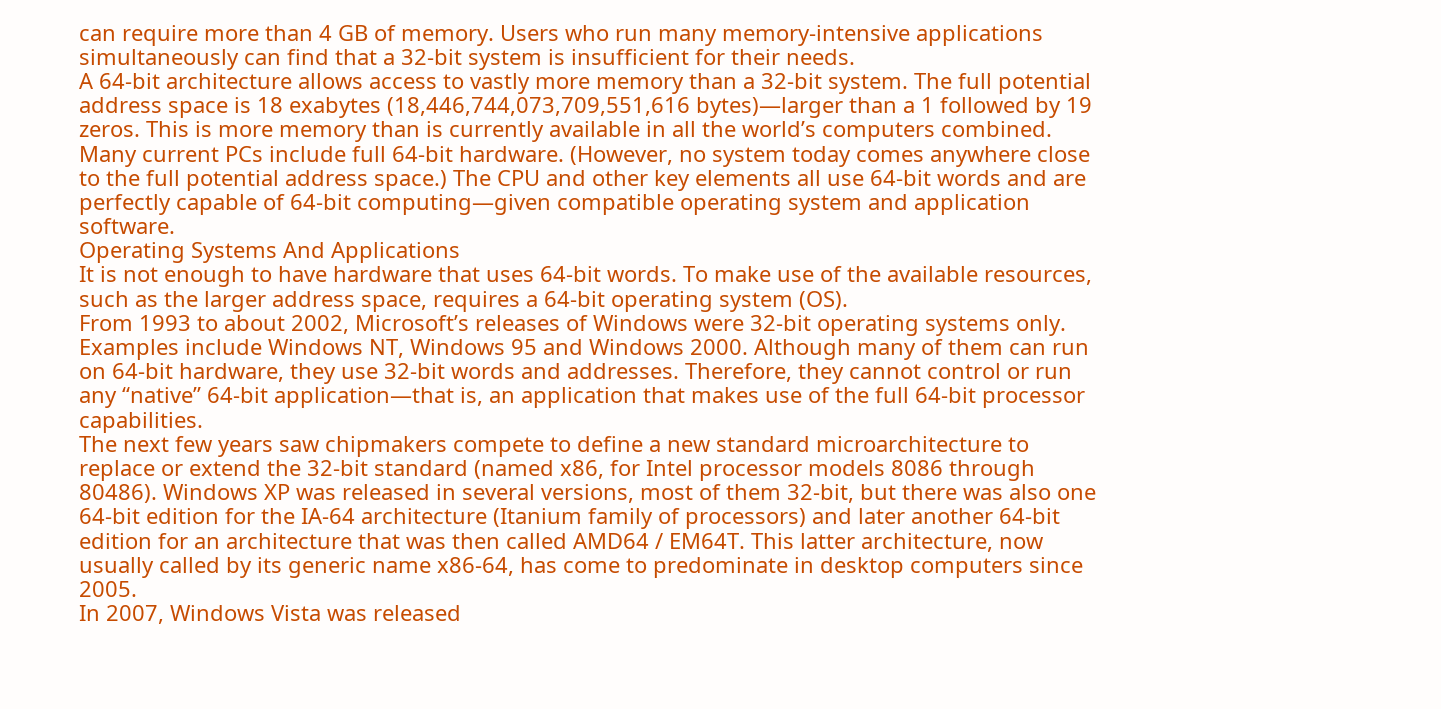can require more than 4 GB of memory. Users who run many memory-intensive applications simultaneously can find that a 32‑bit system is insufficient for their needs.
A 64‑bit architecture allows access to vastly more memory than a 32‑bit system. The full potential address space is 18 exabytes (18,446,744,073,709,551,616 bytes)—larger than a 1 followed by 19 zeros. This is more memory than is currently available in all the world’s computers combined.
Many current PCs include full 64‑bit hardware. (However, no system today comes anywhere close to the full potential address space.) The CPU and other key elements all use 64‑bit words and are perfectly capable of 64‑bit computing—given compatible operating system and application software.
Operating Systems And Applications
It is not enough to have hardware that uses 64‑bit words. To make use of the available resources, such as the larger address space, requires a 64‑bit operating system (OS).
From 1993 to about 2002, Microsoft’s releases of Windows were 32‑bit operating systems only. Examples include Windows NT, Windows 95 and Windows 2000. Although many of them can run on 64‑bit hardware, they use 32‑bit words and addresses. Therefore, they cannot control or run any “native” 64‑bit application—that is, an application that makes use of the full 64‑bit processor capabilities.
The next few years saw chipmakers compete to define a new standard microarchitecture to replace or extend the 32‑bit standard (named x86, for Intel processor models 8086 through 80486). Windows XP was released in several versions, most of them 32‑bit, but there was also one 64‑bit edition for the IA‑64 architecture (Itanium family of processors) and later another 64‑bit edition for an architecture that was then called AMD64 / EM64T. This latter architecture, now usually called by its generic name x86-64, has come to predominate in desktop computers since 2005.
In 2007, Windows Vista was released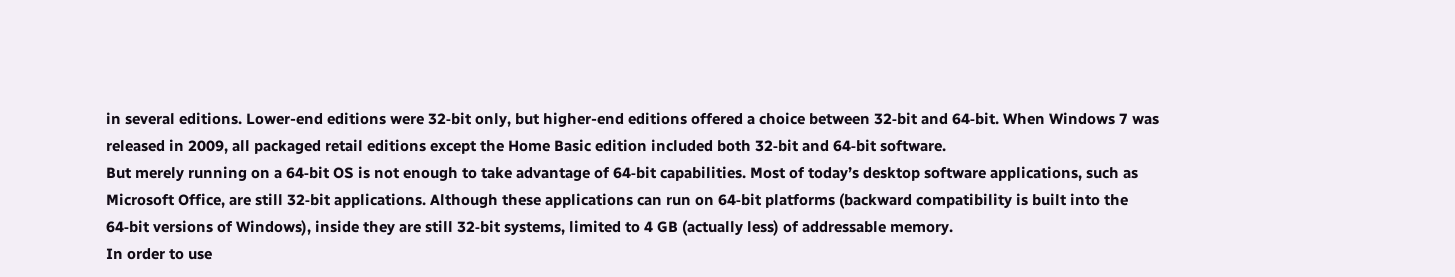in several editions. Lower-end editions were 32‑bit only, but higher-end editions offered a choice between 32‑bit and 64‑bit. When Windows 7 was released in 2009, all packaged retail editions except the Home Basic edition included both 32‑bit and 64‑bit software.
But merely running on a 64‑bit OS is not enough to take advantage of 64‑bit capabilities. Most of today’s desktop software applications, such as Microsoft Office, are still 32‑bit applications. Although these applications can run on 64‑bit platforms (backward compatibility is built into the 64‑bit versions of Windows), inside they are still 32‑bit systems, limited to 4 GB (actually less) of addressable memory.
In order to use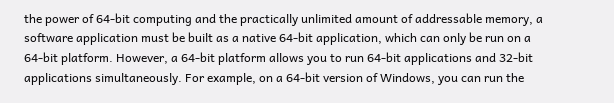the power of 64‑bit computing and the practically unlimited amount of addressable memory, a software application must be built as a native 64‑bit application, which can only be run on a 64‑bit platform. However, a 64‑bit platform allows you to run 64‑bit applications and 32‑bit applications simultaneously. For example, on a 64‑bit version of Windows, you can run the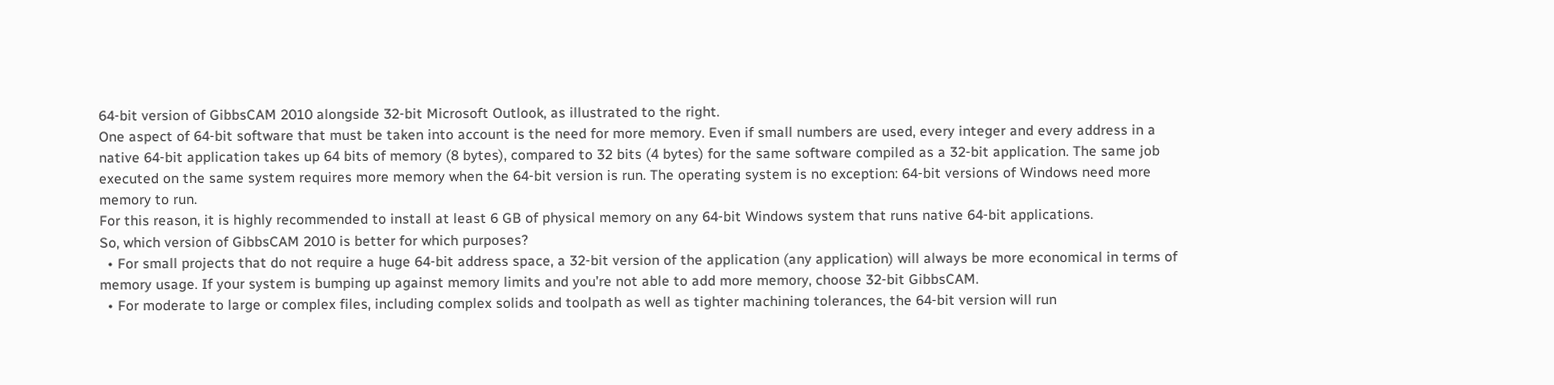64‑bit version of GibbsCAM 2010 alongside 32‑bit Microsoft Outlook, as illustrated to the right.
One aspect of 64‑bit software that must be taken into account is the need for more memory. Even if small numbers are used, every integer and every address in a native 64‑bit application takes up 64 bits of memory (8 bytes), compared to 32 bits (4 bytes) for the same software compiled as a 32‑bit application. The same job executed on the same system requires more memory when the 64‑bit version is run. The operating system is no exception: 64‑bit versions of Windows need more memory to run.
For this reason, it is highly recommended to install at least 6 GB of physical memory on any 64‑bit Windows system that runs native 64‑bit applications.
So, which version of GibbsCAM 2010 is better for which purposes?
  • For small projects that do not require a huge 64‑bit address space, a 32‑bit version of the application (any application) will always be more economical in terms of memory usage. If your system is bumping up against memory limits and you’re not able to add more memory, choose 32‑bit GibbsCAM.
  • For moderate to large or complex files, including complex solids and toolpath as well as tighter machining tolerances, the 64‑bit version will run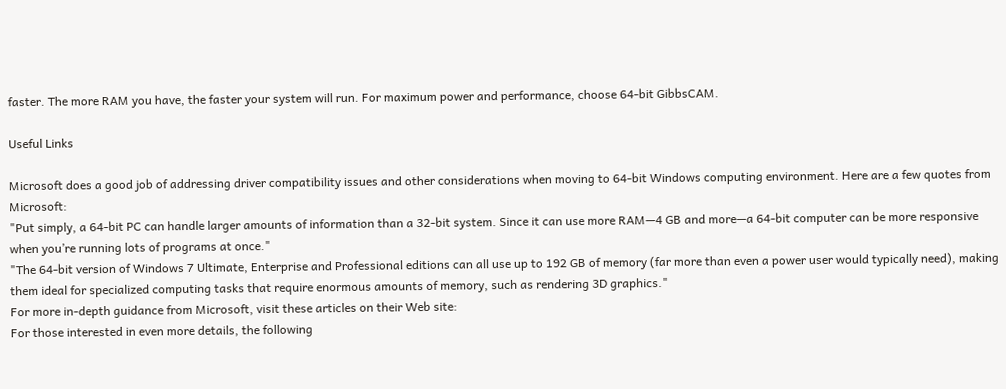faster. The more RAM you have, the faster your system will run. For maximum power and performance, choose 64‑bit GibbsCAM.

Useful Links

Microsoft does a good job of addressing driver compatibility issues and other considerations when moving to 64‑bit Windows computing environment. Here are a few quotes from Microsoft:
"Put simply, a 64‑bit PC can handle larger amounts of information than a 32‑bit system. Since it can use more RAM—4 GB and more—a 64‑bit computer can be more responsive when you’re running lots of programs at once."
"The 64‑bit version of Windows 7 Ultimate, Enterprise and Professional editions can all use up to 192 GB of memory (far more than even a power user would typically need), making them ideal for specialized computing tasks that require enormous amounts of memory, such as rendering 3D graphics."
For more in‑depth guidance from Microsoft, visit these articles on their Web site:
For those interested in even more details, the following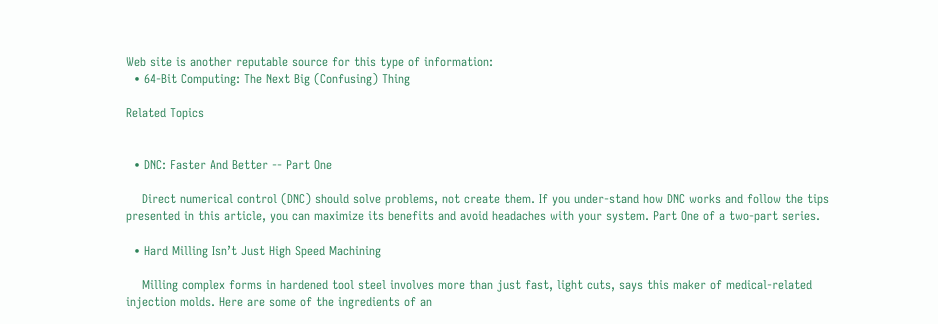Web site is another reputable source for this type of information:
  • 64-Bit Computing: The Next Big (Confusing) Thing

Related Topics


  • DNC: Faster And Better -- Part One

    Direct numerical control (DNC) should solve problems, not create them. If you under-stand how DNC works and follow the tips presented in this article, you can maximize its benefits and avoid headaches with your system. Part One of a two-part series.

  • Hard Milling Isn’t Just High Speed Machining

    Milling complex forms in hardened tool steel involves more than just fast, light cuts, says this maker of medical-related injection molds. Here are some of the ingredients of an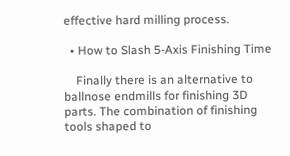effective hard milling process.

  • How to Slash 5-Axis Finishing Time

    Finally there is an alternative to ballnose endmills for finishing 3D parts. The combination of finishing tools shaped to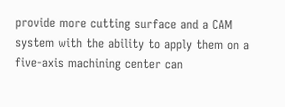provide more cutting surface and a CAM system with the ability to apply them on a five-axis machining center can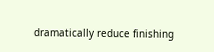dramatically reduce finishing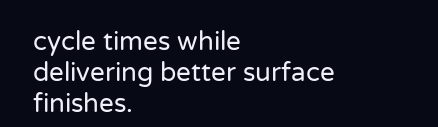cycle times while delivering better surface finishes.